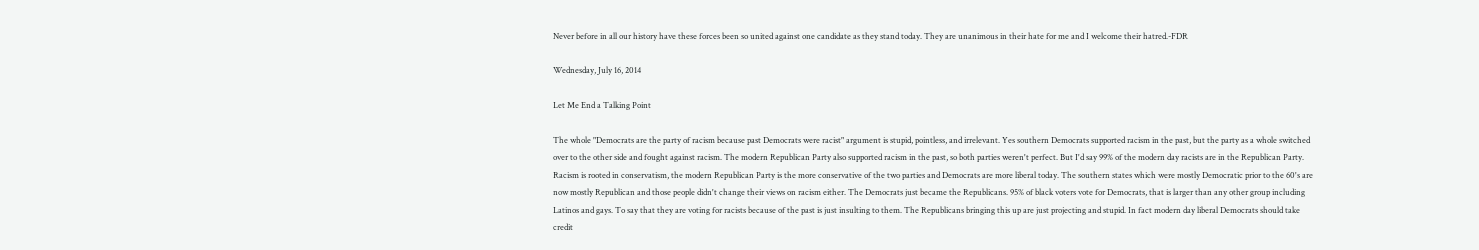Never before in all our history have these forces been so united against one candidate as they stand today. They are unanimous in their hate for me and I welcome their hatred.-FDR

Wednesday, July 16, 2014

Let Me End a Talking Point

The whole "Democrats are the party of racism because past Democrats were racist" argument is stupid, pointless, and irrelevant. Yes southern Democrats supported racism in the past, but the party as a whole switched over to the other side and fought against racism. The modern Republican Party also supported racism in the past, so both parties weren't perfect. But I'd say 99% of the modern day racists are in the Republican Party. Racism is rooted in conservatism, the modern Republican Party is the more conservative of the two parties and Democrats are more liberal today. The southern states which were mostly Democratic prior to the 60's are now mostly Republican and those people didn't change their views on racism either. The Democrats just became the Republicans. 95% of black voters vote for Democrats, that is larger than any other group including Latinos and gays. To say that they are voting for racists because of the past is just insulting to them. The Republicans bringing this up are just projecting and stupid. In fact modern day liberal Democrats should take credit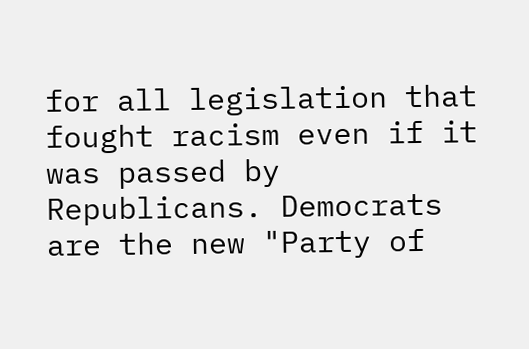for all legislation that fought racism even if it was passed by Republicans. Democrats are the new "Party of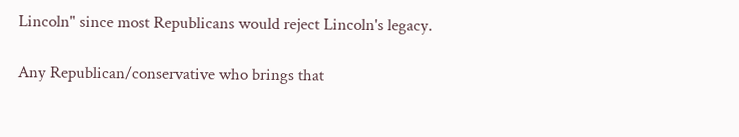Lincoln" since most Republicans would reject Lincoln's legacy.

Any Republican/conservative who brings that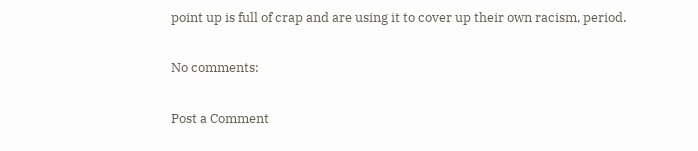point up is full of crap and are using it to cover up their own racism, period.

No comments:

Post a Comment